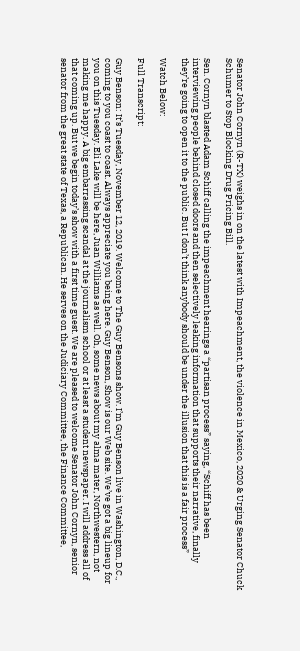Senator John Cornyn (R-TX) weighs in on the latest with Impeachment, the violence in Mexico, 2020 & Urging Senator Chuck Schumer to Stop Blocking Drug Pricing Bill.

Sen. Cornyn blasted Adam Schiff calling the impeachment hearings a “partisan process” saying, “Schiff has been interviewing people behind closed doors and then selectively leaking information that supports their narrative, finally they’re going to open it to the public. But I don’t think anybody should be under the illusion that this is a fair process”

Watch Below:

Full Transcript:

Guy Benson: It’s Tuesday, November 12, 2019. Welcome to The Guy Bensons show. I’m Guy Benson live in Washington, D.C., coming to you coast to coast. Always appreciate you being here. Guy Benson, Show is our Web site. We’ve got a big lineup for you on this Tuesday. Eli Lake will be here, Juan Williams as well. Oh, some news about my alma mater, Northwestern, not making me happy. A big embarrassing scandal at the journalism school or at least a student newspaper. I will address all of that coming up. But we begin today’s show with a first time guest. We are pleased to welcome Senator John Cornyn, senior senator from the great state of Texas, a Republican. He serves on the Judiciary Committee, the Finance Committee,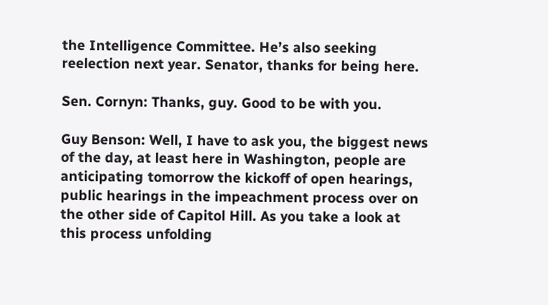the Intelligence Committee. He’s also seeking reelection next year. Senator, thanks for being here.

Sen. Cornyn: Thanks, guy. Good to be with you.

Guy Benson: Well, I have to ask you, the biggest news of the day, at least here in Washington, people are anticipating tomorrow the kickoff of open hearings, public hearings in the impeachment process over on the other side of Capitol Hill. As you take a look at this process unfolding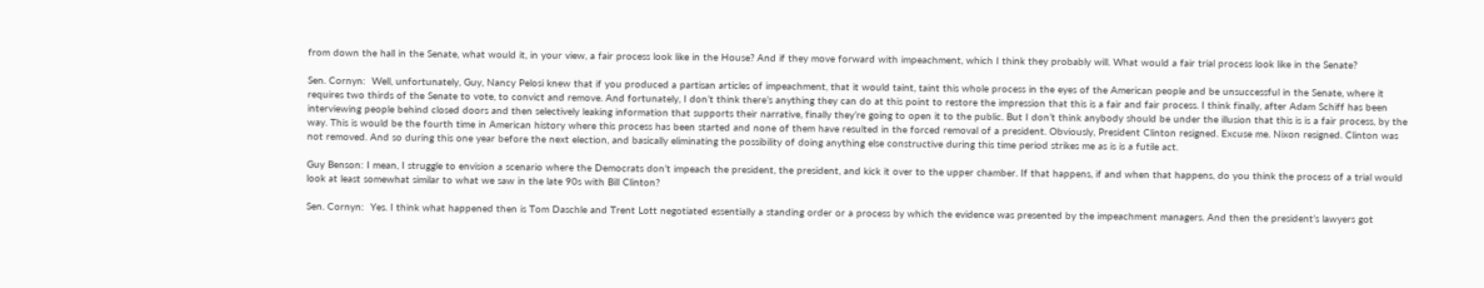from down the hall in the Senate, what would it, in your view, a fair process look like in the House? And if they move forward with impeachment, which I think they probably will. What would a fair trial process look like in the Senate?

Sen. Cornyn:  Well, unfortunately, Guy, Nancy Pelosi knew that if you produced a partisan articles of impeachment, that it would taint, taint this whole process in the eyes of the American people and be unsuccessful in the Senate, where it requires two thirds of the Senate to vote, to convict and remove. And fortunately, I don’t think there’s anything they can do at this point to restore the impression that this is a fair and fair process. I think finally, after Adam Schiff has been interviewing people behind closed doors and then selectively leaking information that supports their narrative, finally they’re going to open it to the public. But I don’t think anybody should be under the illusion that this is is a fair process, by the way. This is would be the fourth time in American history where this process has been started and none of them have resulted in the forced removal of a president. Obviously, President Clinton resigned. Excuse me. Nixon resigned. Clinton was not removed. And so during this one year before the next election, and basically eliminating the possibility of doing anything else constructive during this time period strikes me as is is a futile act.

Guy Benson: I mean, I struggle to envision a scenario where the Democrats don’t impeach the president, the president, and kick it over to the upper chamber. If that happens, if and when that happens, do you think the process of a trial would look at least somewhat similar to what we saw in the late 90s with Bill Clinton?

Sen. Cornyn:  Yes. I think what happened then is Tom Daschle and Trent Lott negotiated essentially a standing order or a process by which the evidence was presented by the impeachment managers. And then the president’s lawyers got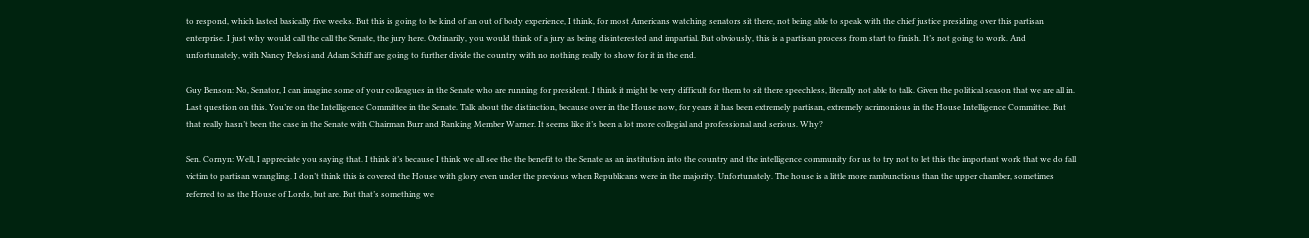to respond, which lasted basically five weeks. But this is going to be kind of an out of body experience, I think, for most Americans watching senators sit there, not being able to speak with the chief justice presiding over this partisan enterprise. I just why would call the call the Senate, the jury here. Ordinarily, you would think of a jury as being disinterested and impartial. But obviously, this is a partisan process from start to finish. It’s not going to work. And unfortunately, with Nancy Pelosi and Adam Schiff are going to further divide the country with no nothing really to show for it in the end.

Guy Benson: No, Senator, I can imagine some of your colleagues in the Senate who are running for president. I think it might be very difficult for them to sit there speechless, literally not able to talk. Given the political season that we are all in. Last question on this. You’re on the Intelligence Committee in the Senate. Talk about the distinction, because over in the House now, for years it has been extremely partisan, extremely acrimonious in the House Intelligence Committee. But that really hasn’t been the case in the Senate with Chairman Burr and Ranking Member Warner. It seems like it’s been a lot more collegial and professional and serious. Why?

Sen. Cornyn: Well, I appreciate you saying that. I think it’s because I think we all see the the benefit to the Senate as an institution into the country and the intelligence community for us to try not to let this the important work that we do fall victim to partisan wrangling. I don’t think this is covered the House with glory even under the previous when Republicans were in the majority. Unfortunately. The house is a little more rambunctious than the upper chamber, sometimes referred to as the House of Lords, but are. But that’s something we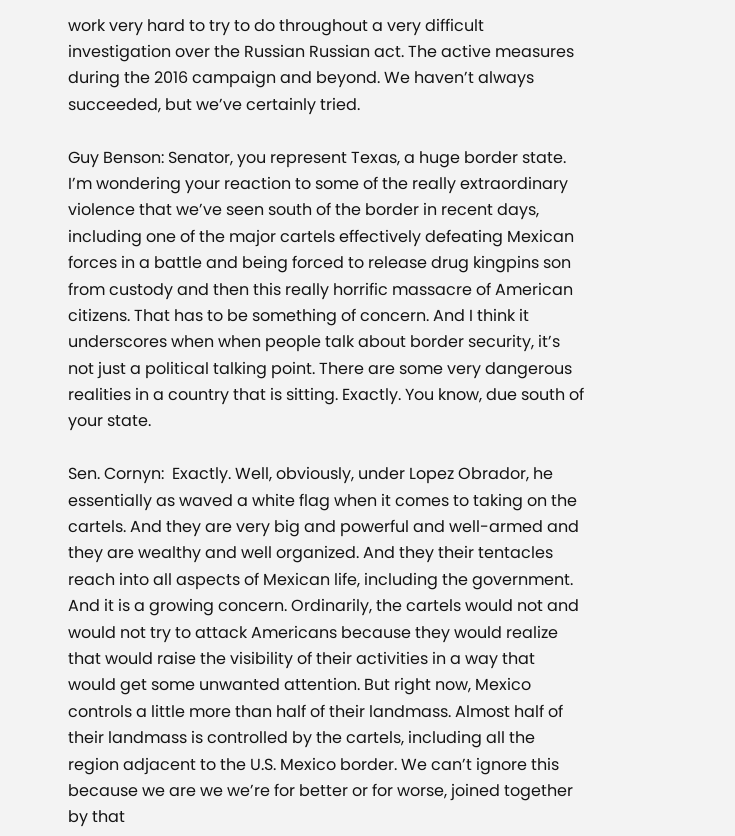work very hard to try to do throughout a very difficult investigation over the Russian Russian act. The active measures during the 2016 campaign and beyond. We haven’t always succeeded, but we’ve certainly tried.

Guy Benson: Senator, you represent Texas, a huge border state. I’m wondering your reaction to some of the really extraordinary violence that we’ve seen south of the border in recent days, including one of the major cartels effectively defeating Mexican forces in a battle and being forced to release drug kingpins son from custody and then this really horrific massacre of American citizens. That has to be something of concern. And I think it underscores when when people talk about border security, it’s not just a political talking point. There are some very dangerous realities in a country that is sitting. Exactly. You know, due south of your state.

Sen. Cornyn:  Exactly. Well, obviously, under Lopez Obrador, he essentially as waved a white flag when it comes to taking on the cartels. And they are very big and powerful and well-armed and they are wealthy and well organized. And they their tentacles reach into all aspects of Mexican life, including the government. And it is a growing concern. Ordinarily, the cartels would not and would not try to attack Americans because they would realize that would raise the visibility of their activities in a way that would get some unwanted attention. But right now, Mexico controls a little more than half of their landmass. Almost half of their landmass is controlled by the cartels, including all the region adjacent to the U.S. Mexico border. We can’t ignore this because we are we we’re for better or for worse, joined together by that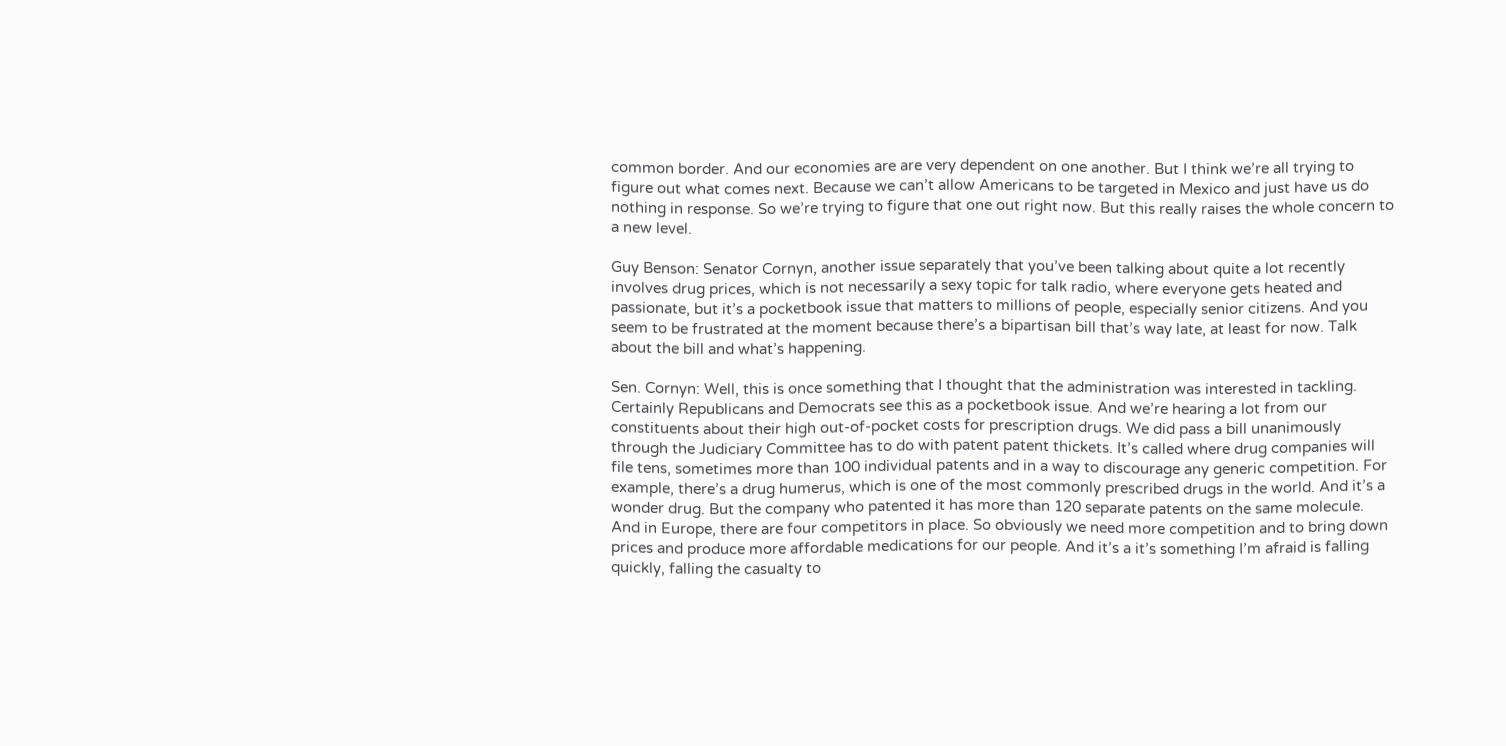common border. And our economies are are very dependent on one another. But I think we’re all trying to figure out what comes next. Because we can’t allow Americans to be targeted in Mexico and just have us do nothing in response. So we’re trying to figure that one out right now. But this really raises the whole concern to a new level.

Guy Benson: Senator Cornyn, another issue separately that you’ve been talking about quite a lot recently involves drug prices, which is not necessarily a sexy topic for talk radio, where everyone gets heated and passionate, but it’s a pocketbook issue that matters to millions of people, especially senior citizens. And you seem to be frustrated at the moment because there’s a bipartisan bill that’s way late, at least for now. Talk about the bill and what’s happening.

Sen. Cornyn: Well, this is once something that I thought that the administration was interested in tackling. Certainly Republicans and Democrats see this as a pocketbook issue. And we’re hearing a lot from our constituents about their high out-of-pocket costs for prescription drugs. We did pass a bill unanimously through the Judiciary Committee has to do with patent patent thickets. It’s called where drug companies will file tens, sometimes more than 100 individual patents and in a way to discourage any generic competition. For example, there’s a drug humerus, which is one of the most commonly prescribed drugs in the world. And it’s a wonder drug. But the company who patented it has more than 120 separate patents on the same molecule. And in Europe, there are four competitors in place. So obviously we need more competition and to bring down prices and produce more affordable medications for our people. And it’s a it’s something I’m afraid is falling quickly, falling the casualty to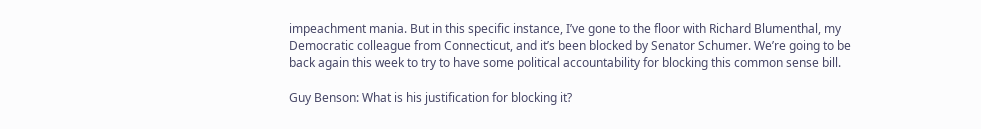impeachment mania. But in this specific instance, I’ve gone to the floor with Richard Blumenthal, my Democratic colleague from Connecticut, and it’s been blocked by Senator Schumer. We’re going to be back again this week to try to have some political accountability for blocking this common sense bill.

Guy Benson: What is his justification for blocking it?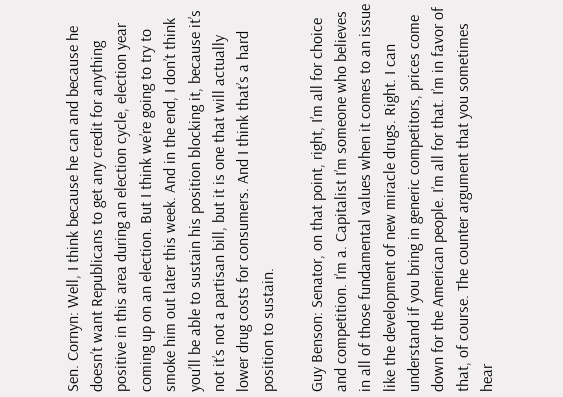Sen. Cornyn: Well, I think because he can and because he doesn’t want Republicans to get any credit for anything positive in this area during an election cycle, election year coming up on an election. But I think we’re going to try to smoke him out later this week. And in the end, I don’t think you’ll be able to sustain his position blocking it, because it’s not it’s not a partisan bill, but it is one that will actually lower drug costs for consumers. And I think that’s a hard position to sustain.

Guy Benson: Senator, on that point, right, I’m all for choice and competition. I’m a. Capitalist I’m someone who believes in all of those fundamental values when it comes to an issue like the development of new miracle drugs. Right. I can understand if you bring in generic competitors, prices come down for the American people. I’m all for that. I’m in favor of that, of course. The counter argument that you sometimes hear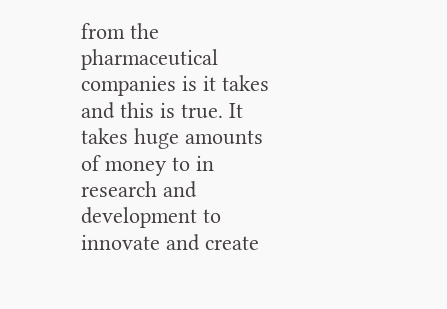from the pharmaceutical companies is it takes and this is true. It takes huge amounts of money to in research and development to innovate and create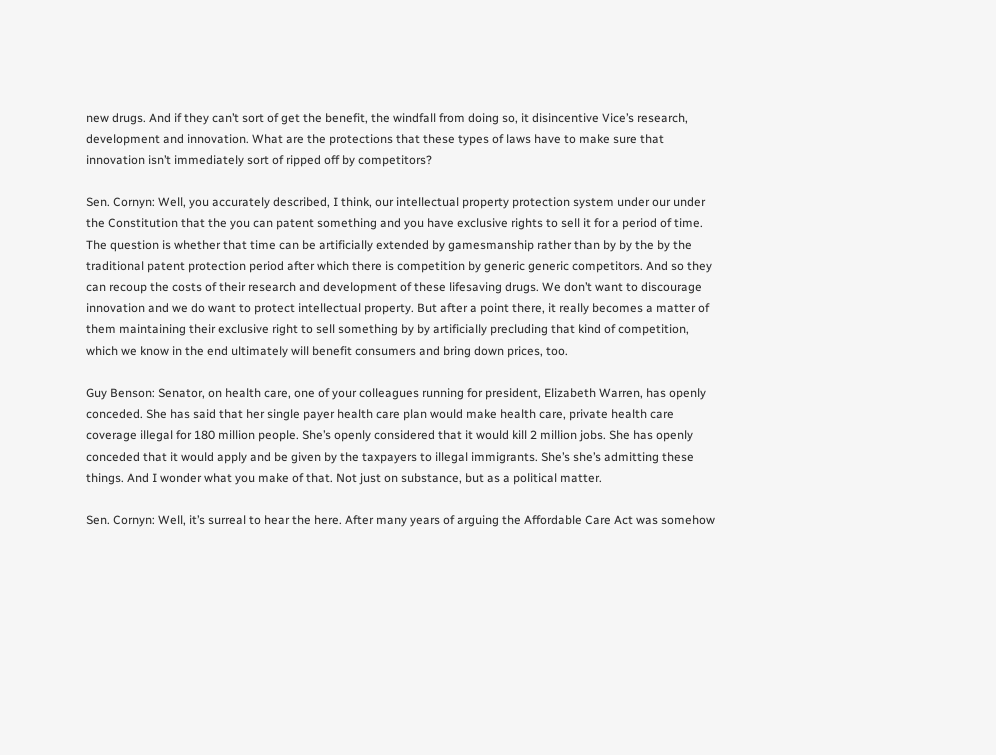new drugs. And if they can’t sort of get the benefit, the windfall from doing so, it disincentive Vice’s research, development and innovation. What are the protections that these types of laws have to make sure that innovation isn’t immediately sort of ripped off by competitors?

Sen. Cornyn: Well, you accurately described, I think, our intellectual property protection system under our under the Constitution that the you can patent something and you have exclusive rights to sell it for a period of time. The question is whether that time can be artificially extended by gamesmanship rather than by by the by the traditional patent protection period after which there is competition by generic generic competitors. And so they can recoup the costs of their research and development of these lifesaving drugs. We don’t want to discourage innovation and we do want to protect intellectual property. But after a point there, it really becomes a matter of them maintaining their exclusive right to sell something by by artificially precluding that kind of competition, which we know in the end ultimately will benefit consumers and bring down prices, too.

Guy Benson: Senator, on health care, one of your colleagues running for president, Elizabeth Warren, has openly conceded. She has said that her single payer health care plan would make health care, private health care coverage illegal for 180 million people. She’s openly considered that it would kill 2 million jobs. She has openly conceded that it would apply and be given by the taxpayers to illegal immigrants. She’s she’s admitting these things. And I wonder what you make of that. Not just on substance, but as a political matter.

Sen. Cornyn: Well, it’s surreal to hear the here. After many years of arguing the Affordable Care Act was somehow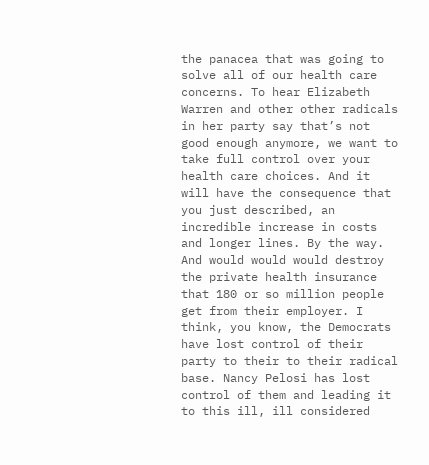the panacea that was going to solve all of our health care concerns. To hear Elizabeth Warren and other other radicals in her party say that’s not good enough anymore, we want to take full control over your health care choices. And it will have the consequence that you just described, an incredible increase in costs and longer lines. By the way. And would would would destroy the private health insurance that 180 or so million people get from their employer. I think, you know, the Democrats have lost control of their party to their to their radical base. Nancy Pelosi has lost control of them and leading it to this ill, ill considered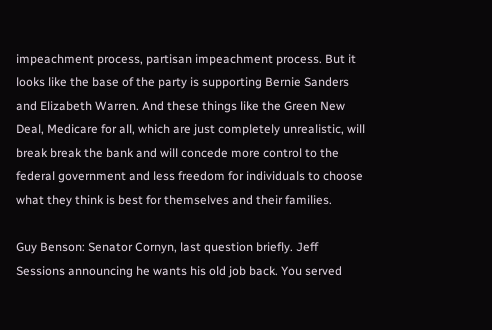impeachment process, partisan impeachment process. But it looks like the base of the party is supporting Bernie Sanders and Elizabeth Warren. And these things like the Green New Deal, Medicare for all, which are just completely unrealistic, will break break the bank and will concede more control to the federal government and less freedom for individuals to choose what they think is best for themselves and their families.

Guy Benson: Senator Cornyn, last question briefly. Jeff Sessions announcing he wants his old job back. You served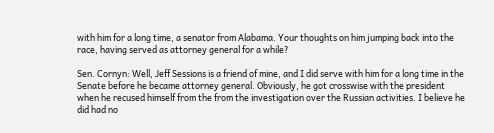with him for a long time, a senator from Alabama. Your thoughts on him jumping back into the race, having served as attorney general for a while?

Sen. Cornyn: Well, Jeff Sessions is a friend of mine, and I did serve with him for a long time in the Senate before he became attorney general. Obviously, he got crosswise with the president when he recused himself from the from the investigation over the Russian activities. I believe he did had no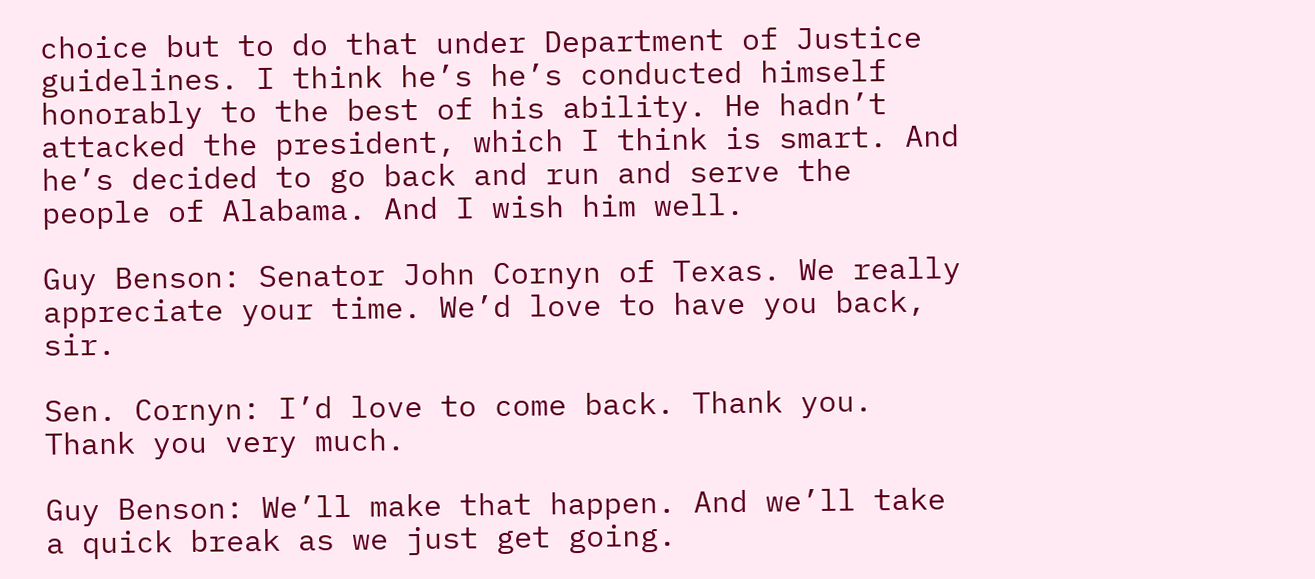choice but to do that under Department of Justice guidelines. I think he’s he’s conducted himself honorably to the best of his ability. He hadn’t attacked the president, which I think is smart. And he’s decided to go back and run and serve the people of Alabama. And I wish him well.

Guy Benson: Senator John Cornyn of Texas. We really appreciate your time. We’d love to have you back, sir.

Sen. Cornyn: I’d love to come back. Thank you. Thank you very much.

Guy Benson: We’ll make that happen. And we’ll take a quick break as we just get going.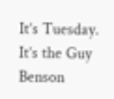It’s Tuesday. It’s the Guy Benson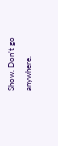Show. Don’t go anywhere.